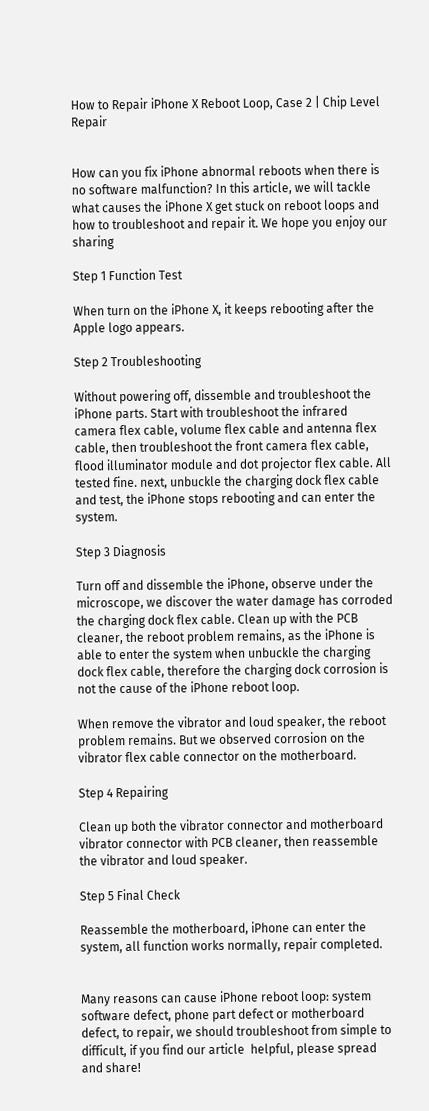How to Repair iPhone X Reboot Loop, Case 2 | Chip Level Repair


How can you fix iPhone abnormal reboots when there is no software malfunction? In this article, we will tackle what causes the iPhone X get stuck on reboot loops and how to troubleshoot and repair it. We hope you enjoy our sharing

Step 1 Function Test

When turn on the iPhone X, it keeps rebooting after the Apple logo appears.

Step 2 Troubleshooting

Without powering off, dissemble and troubleshoot the iPhone parts. Start with troubleshoot the infrared camera flex cable, volume flex cable and antenna flex cable, then troubleshoot the front camera flex cable, flood illuminator module and dot projector flex cable. All tested fine. next, unbuckle the charging dock flex cable and test, the iPhone stops rebooting and can enter the system.

Step 3 Diagnosis

Turn off and dissemble the iPhone, observe under the microscope, we discover the water damage has corroded the charging dock flex cable. Clean up with the PCB cleaner, the reboot problem remains, as the iPhone is able to enter the system when unbuckle the charging dock flex cable, therefore the charging dock corrosion is not the cause of the iPhone reboot loop.

When remove the vibrator and loud speaker, the reboot problem remains. But we observed corrosion on the vibrator flex cable connector on the motherboard.

Step 4 Repairing

Clean up both the vibrator connector and motherboard vibrator connector with PCB cleaner, then reassemble the vibrator and loud speaker.

Step 5 Final Check

Reassemble the motherboard, iPhone can enter the system, all function works normally, repair completed.


Many reasons can cause iPhone reboot loop: system software defect, phone part defect or motherboard defect, to repair, we should troubleshoot from simple to difficult, if you find our article  helpful, please spread and share!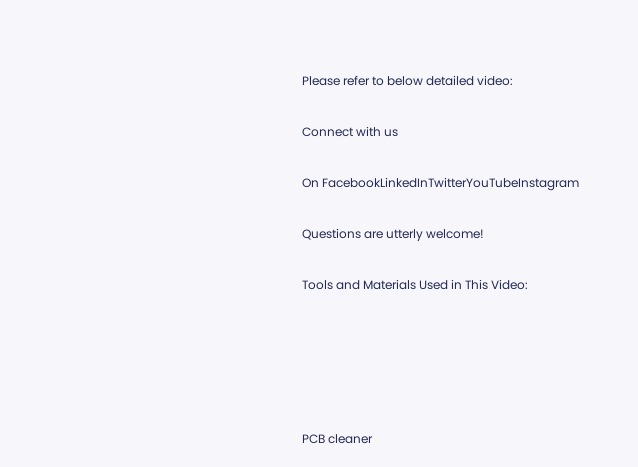Please refer to below detailed video:

Connect with us

On FacebookLinkedInTwitterYouTubeInstagram

Questions are utterly welcome!

Tools and Materials Used in This Video:





PCB cleaner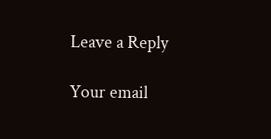Leave a Reply

Your email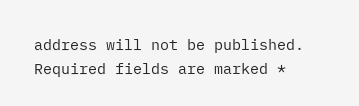address will not be published. Required fields are marked *